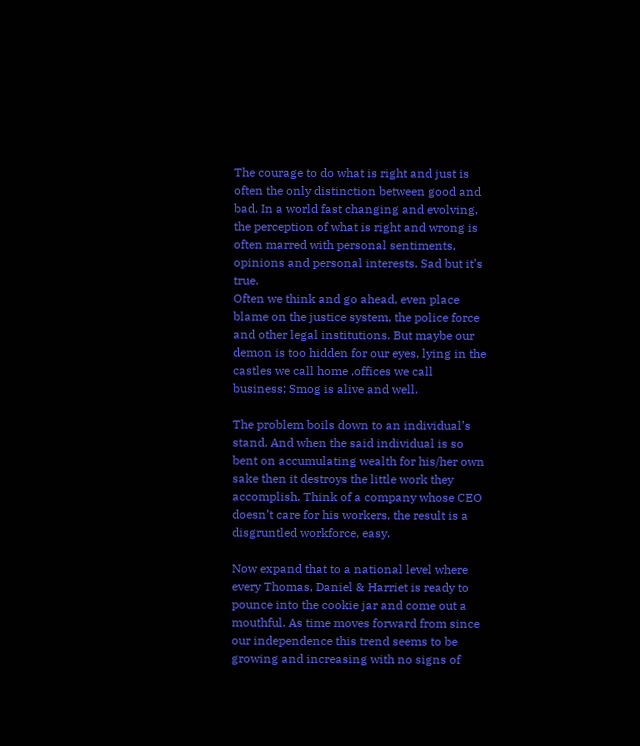The courage to do what is right and just is often the only distinction between good and bad. In a world fast changing and evolving, the perception of what is right and wrong is often marred with personal sentiments, opinions and personal interests. Sad but it’s true.
Often we think and go ahead, even place blame on the justice system, the police force and other legal institutions. But maybe our demon is too hidden for our eyes, lying in the castles we call home ,offices we call business; Smog is alive and well.

The problem boils down to an individual’s stand. And when the said individual is so bent on accumulating wealth for his/her own sake then it destroys the little work they accomplish. Think of a company whose CEO doesn’t care for his workers, the result is a disgruntled workforce, easy.

Now expand that to a national level where every Thomas, Daniel & Harriet is ready to pounce into the cookie jar and come out a mouthful. As time moves forward from since our independence this trend seems to be growing and increasing with no signs of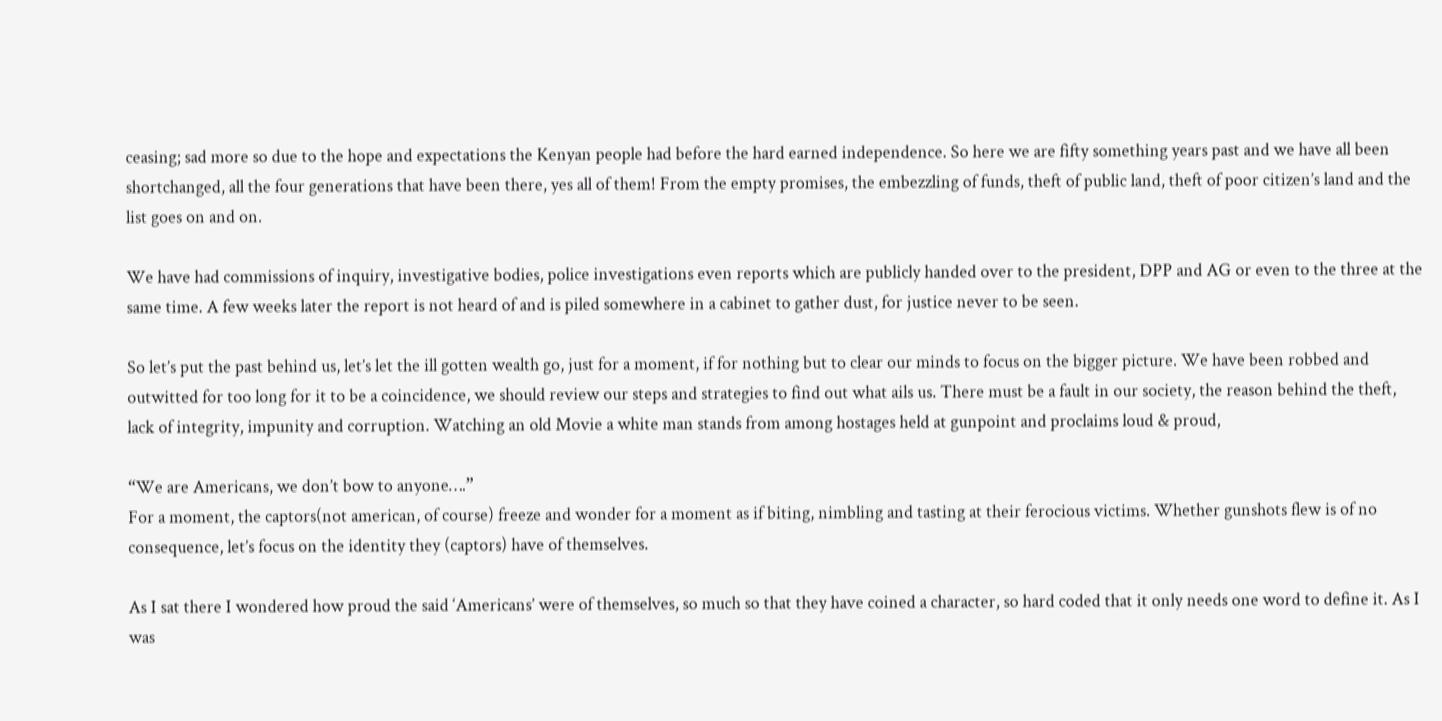ceasing; sad more so due to the hope and expectations the Kenyan people had before the hard earned independence. So here we are fifty something years past and we have all been shortchanged, all the four generations that have been there, yes all of them! From the empty promises, the embezzling of funds, theft of public land, theft of poor citizen’s land and the list goes on and on.

We have had commissions of inquiry, investigative bodies, police investigations even reports which are publicly handed over to the president, DPP and AG or even to the three at the same time. A few weeks later the report is not heard of and is piled somewhere in a cabinet to gather dust, for justice never to be seen.

So let’s put the past behind us, let’s let the ill gotten wealth go, just for a moment, if for nothing but to clear our minds to focus on the bigger picture. We have been robbed and outwitted for too long for it to be a coincidence, we should review our steps and strategies to find out what ails us. There must be a fault in our society, the reason behind the theft, lack of integrity, impunity and corruption. Watching an old Movie a white man stands from among hostages held at gunpoint and proclaims loud & proud,

“We are Americans, we don’t bow to anyone….”
For a moment, the captors(not american, of course) freeze and wonder for a moment as if biting, nimbling and tasting at their ferocious victims. Whether gunshots flew is of no consequence, let’s focus on the identity they (captors) have of themselves.

As I sat there I wondered how proud the said ‘Americans’ were of themselves, so much so that they have coined a character, so hard coded that it only needs one word to define it. As I was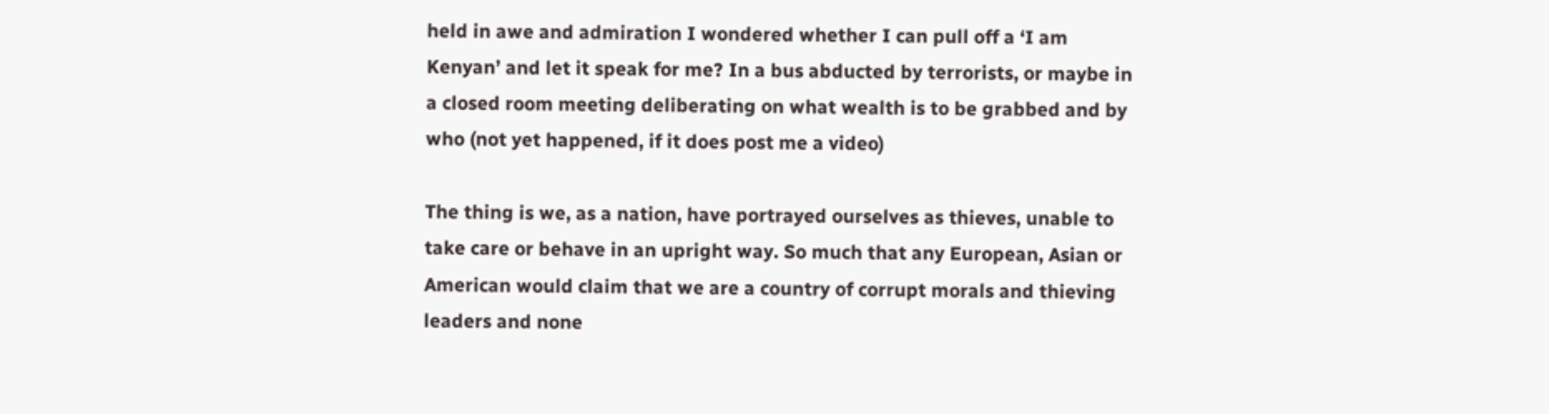held in awe and admiration I wondered whether I can pull off a ‘I am Kenyan’ and let it speak for me? In a bus abducted by terrorists, or maybe in a closed room meeting deliberating on what wealth is to be grabbed and by who (not yet happened, if it does post me a video)

The thing is we, as a nation, have portrayed ourselves as thieves, unable to take care or behave in an upright way. So much that any European, Asian or American would claim that we are a country of corrupt morals and thieving leaders and none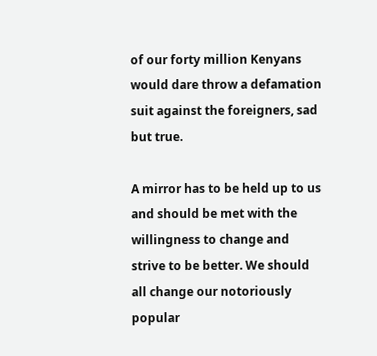of our forty million Kenyans would dare throw a defamation suit against the foreigners, sad but true.

A mirror has to be held up to us and should be met with the willingness to change and strive to be better. We should all change our notoriously popular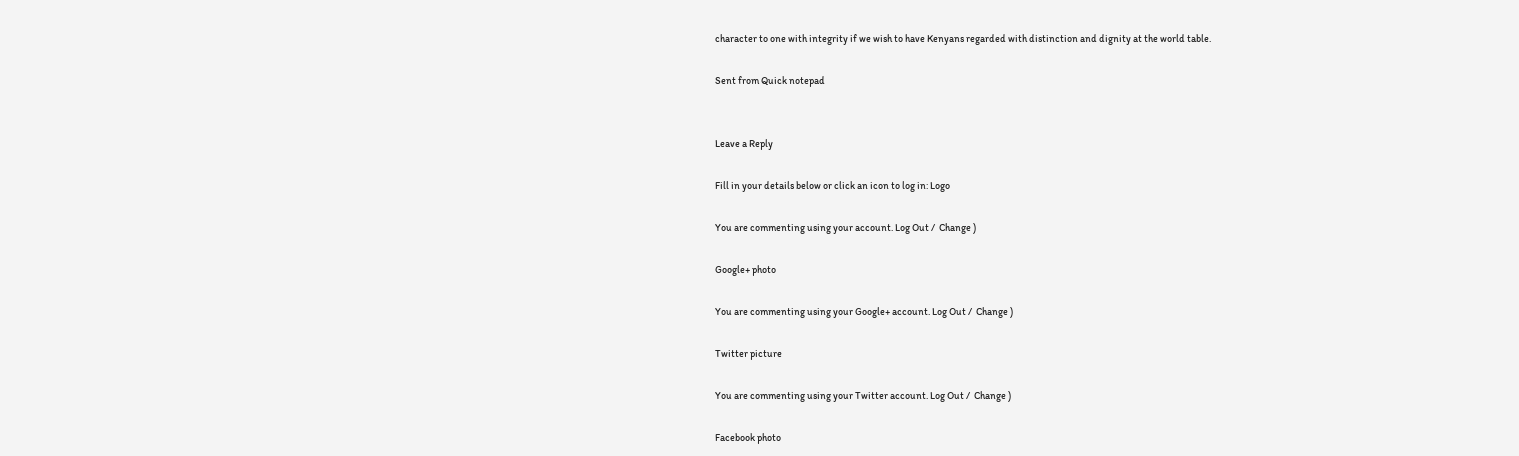character to one with integrity if we wish to have Kenyans regarded with distinction and dignity at the world table.

Sent from Quick notepad


Leave a Reply

Fill in your details below or click an icon to log in: Logo

You are commenting using your account. Log Out /  Change )

Google+ photo

You are commenting using your Google+ account. Log Out /  Change )

Twitter picture

You are commenting using your Twitter account. Log Out /  Change )

Facebook photo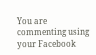You are commenting using your Facebook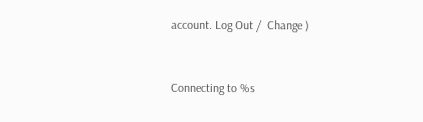account. Log Out /  Change )


Connecting to %s